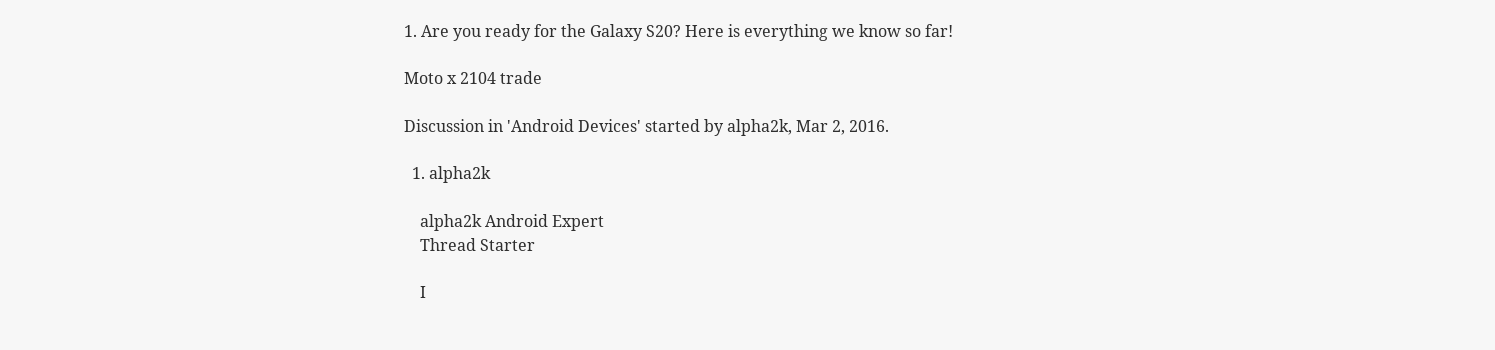1. Are you ready for the Galaxy S20? Here is everything we know so far!

Moto x 2104 trade

Discussion in 'Android Devices' started by alpha2k, Mar 2, 2016.

  1. alpha2k

    alpha2k Android Expert
    Thread Starter

    I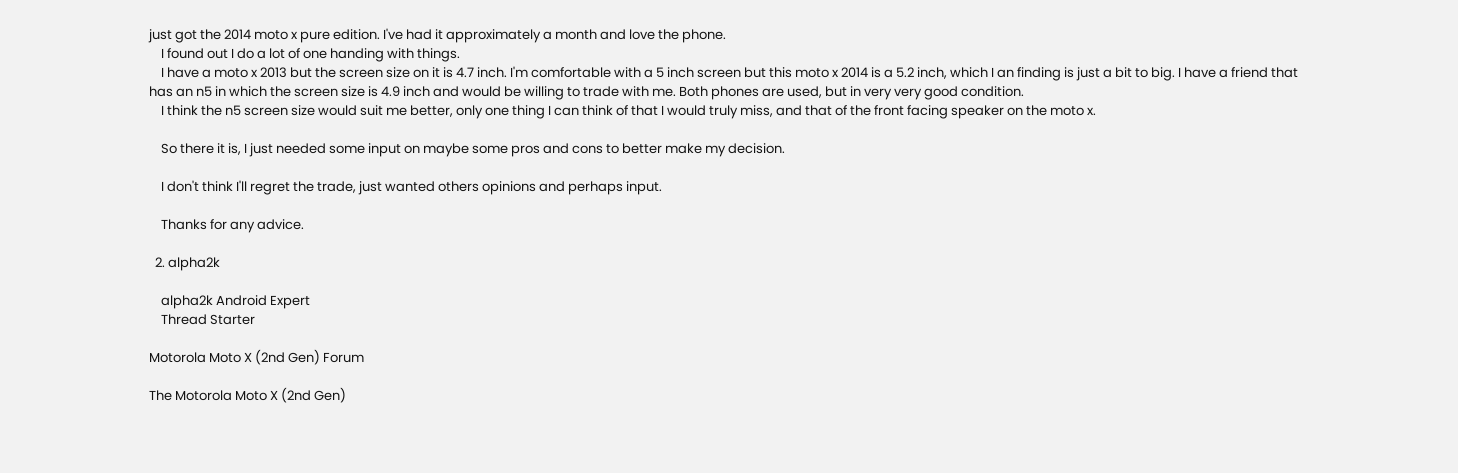just got the 2014 moto x pure edition. I've had it approximately a month and love the phone.
    I found out I do a lot of one handing with things.
    I have a moto x 2013 but the screen size on it is 4.7 inch. I'm comfortable with a 5 inch screen but this moto x 2014 is a 5.2 inch, which I an finding is just a bit to big. I have a friend that has an n5 in which the screen size is 4.9 inch and would be willing to trade with me. Both phones are used, but in very very good condition.
    I think the n5 screen size would suit me better, only one thing I can think of that I would truly miss, and that of the front facing speaker on the moto x.

    So there it is, I just needed some input on maybe some pros and cons to better make my decision.

    I don't think I'll regret the trade, just wanted others opinions and perhaps input.

    Thanks for any advice.

  2. alpha2k

    alpha2k Android Expert
    Thread Starter

Motorola Moto X (2nd Gen) Forum

The Motorola Moto X (2nd Gen)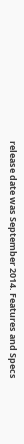release date was September 2014. Features and Specs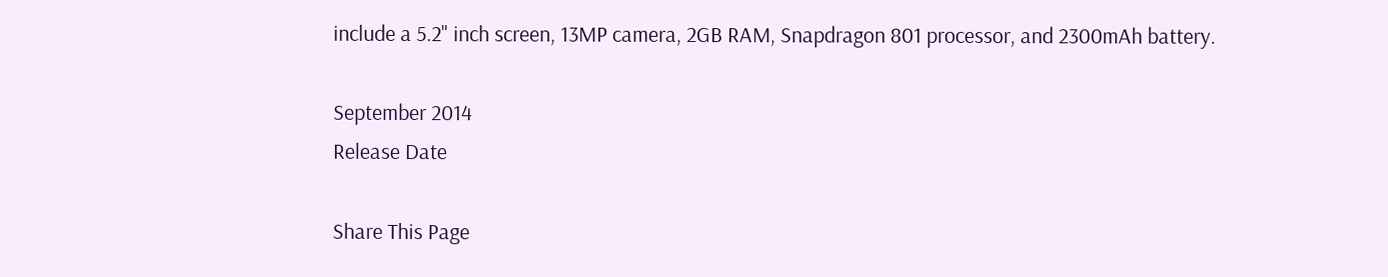include a 5.2" inch screen, 13MP camera, 2GB RAM, Snapdragon 801 processor, and 2300mAh battery.

September 2014
Release Date

Share This Page